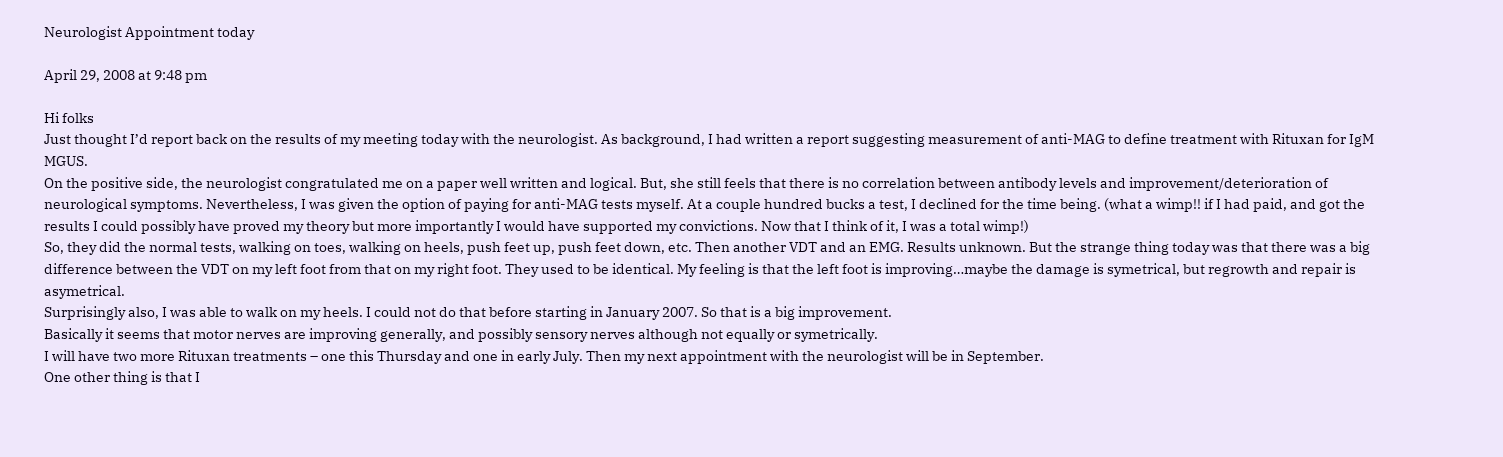Neurologist Appointment today

April 29, 2008 at 9:48 pm

Hi folks
Just thought I’d report back on the results of my meeting today with the neurologist. As background, I had written a report suggesting measurement of anti-MAG to define treatment with Rituxan for IgM MGUS.
On the positive side, the neurologist congratulated me on a paper well written and logical. But, she still feels that there is no correlation between antibody levels and improvement/deterioration of neurological symptoms. Nevertheless, I was given the option of paying for anti-MAG tests myself. At a couple hundred bucks a test, I declined for the time being. (what a wimp!! if I had paid, and got the results I could possibly have proved my theory but more importantly I would have supported my convictions. Now that I think of it, I was a total wimp!)
So, they did the normal tests, walking on toes, walking on heels, push feet up, push feet down, etc. Then another VDT and an EMG. Results unknown. But the strange thing today was that there was a big difference between the VDT on my left foot from that on my right foot. They used to be identical. My feeling is that the left foot is improving…maybe the damage is symetrical, but regrowth and repair is asymetrical.
Surprisingly also, I was able to walk on my heels. I could not do that before starting in January 2007. So that is a big improvement.
Basically it seems that motor nerves are improving generally, and possibly sensory nerves although not equally or symetrically.
I will have two more Rituxan treatments – one this Thursday and one in early July. Then my next appointment with the neurologist will be in September.
One other thing is that I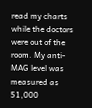read my charts while the doctors were out of the room. My anti-MAG level was measured as 51,000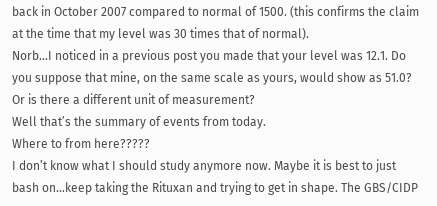back in October 2007 compared to normal of 1500. (this confirms the claim at the time that my level was 30 times that of normal).
Norb…I noticed in a previous post you made that your level was 12.1. Do you suppose that mine, on the same scale as yours, would show as 51.0? Or is there a different unit of measurement?
Well that’s the summary of events from today.
Where to from here?????
I don’t know what I should study anymore now. Maybe it is best to just bash on…keep taking the Rituxan and trying to get in shape. The GBS/CIDP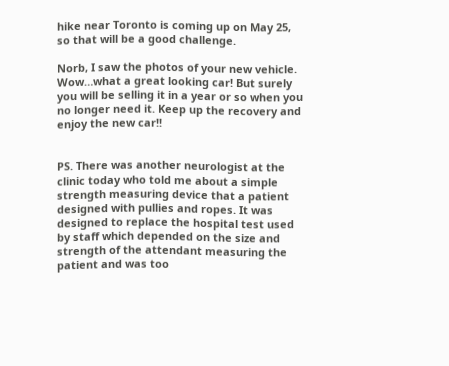hike near Toronto is coming up on May 25, so that will be a good challenge.

Norb, I saw the photos of your new vehicle. Wow…what a great looking car! But surely you will be selling it in a year or so when you no longer need it. Keep up the recovery and enjoy the new car!!


PS. There was another neurologist at the clinic today who told me about a simple strength measuring device that a patient designed with pullies and ropes. It was designed to replace the hospital test used by staff which depended on the size and strength of the attendant measuring the patient and was too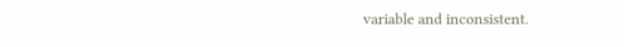variable and inconsistent.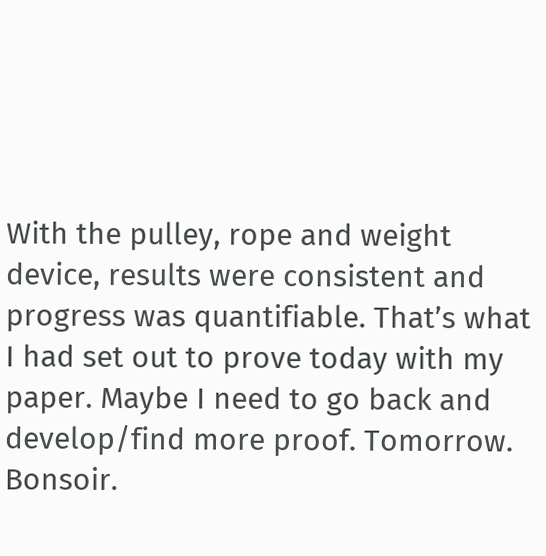With the pulley, rope and weight device, results were consistent and progress was quantifiable. That’s what I had set out to prove today with my paper. Maybe I need to go back and develop/find more proof. Tomorrow. Bonsoir.